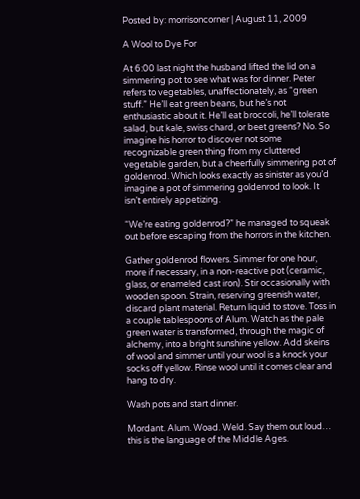Posted by: morrisoncorner | August 11, 2009

A Wool to Dye For

At 6:00 last night the husband lifted the lid on a simmering pot to see what was for dinner. Peter refers to vegetables, unaffectionately, as “green stuff.” He’ll eat green beans, but he’s not enthusiastic about it. He’ll eat broccoli, he’ll tolerate salad, but kale, swiss chard, or beet greens? No. So imagine his horror to discover not some recognizable green thing from my cluttered vegetable garden, but a cheerfully simmering pot of goldenrod. Which looks exactly as sinister as you’d imagine a pot of simmering goldenrod to look. It isn’t entirely appetizing.

“We’re eating goldenrod?” he managed to squeak out before escaping from the horrors in the kitchen.

Gather goldenrod flowers. Simmer for one hour, more if necessary, in a non-reactive pot (ceramic, glass, or enameled cast iron). Stir occasionally with wooden spoon. Strain, reserving greenish water, discard plant material. Return liquid to stove. Toss in a couple tablespoons of Alum. Watch as the pale green water is transformed, through the magic of alchemy, into a bright sunshine yellow. Add skeins of wool and simmer until your wool is a knock your socks off yellow. Rinse wool until it comes clear and hang to dry.

Wash pots and start dinner.

Mordant. Alum. Woad. Weld. Say them out loud… this is the language of the Middle Ages.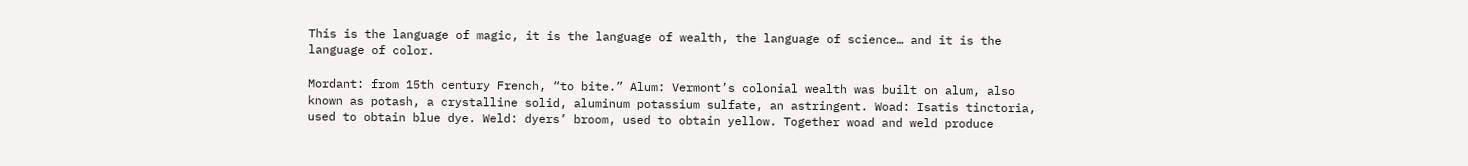This is the language of magic, it is the language of wealth, the language of science… and it is the language of color.

Mordant: from 15th century French, “to bite.” Alum: Vermont’s colonial wealth was built on alum, also known as potash, a crystalline solid, aluminum potassium sulfate, an astringent. Woad: Isatis tinctoria, used to obtain blue dye. Weld: dyers’ broom, used to obtain yellow. Together woad and weld produce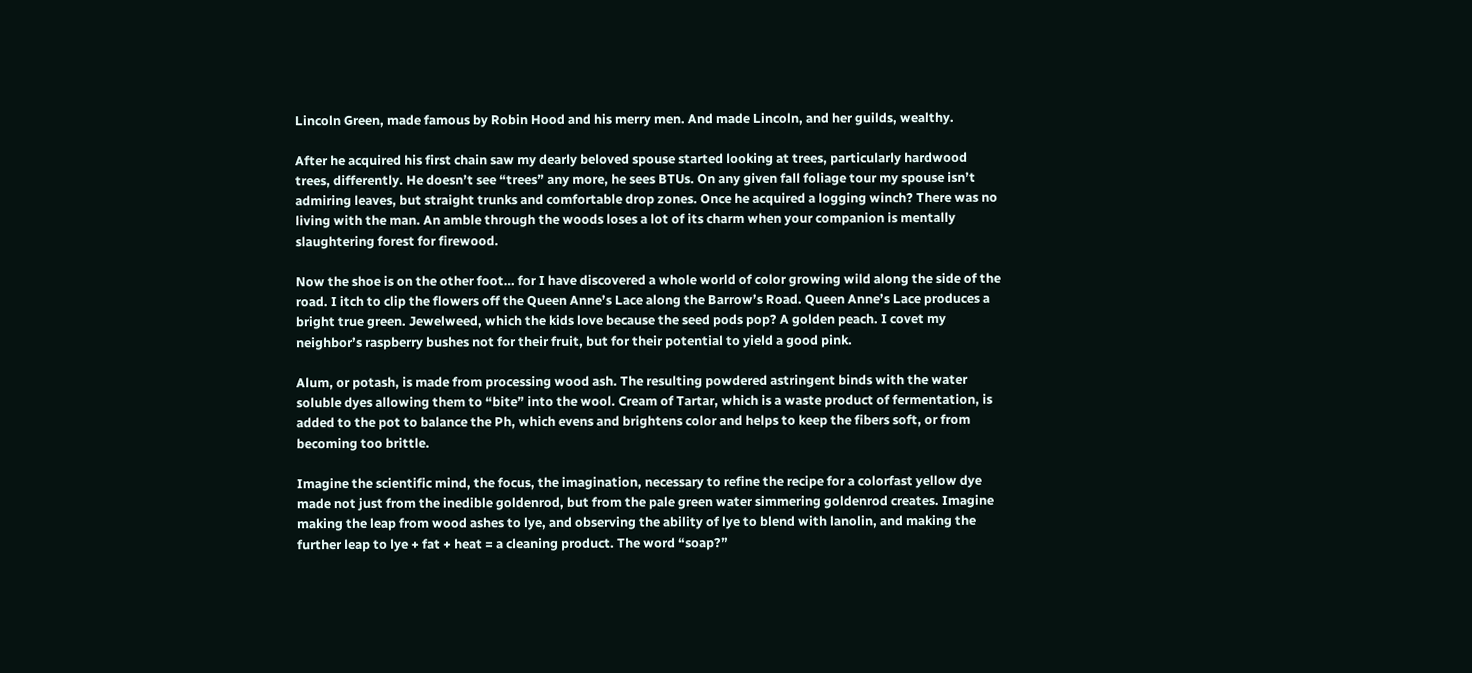Lincoln Green, made famous by Robin Hood and his merry men. And made Lincoln, and her guilds, wealthy.

After he acquired his first chain saw my dearly beloved spouse started looking at trees, particularly hardwood trees, differently. He doesn’t see “trees” any more, he sees BTUs. On any given fall foliage tour my spouse isn’t admiring leaves, but straight trunks and comfortable drop zones. Once he acquired a logging winch? There was no living with the man. An amble through the woods loses a lot of its charm when your companion is mentally slaughtering forest for firewood.

Now the shoe is on the other foot… for I have discovered a whole world of color growing wild along the side of the road. I itch to clip the flowers off the Queen Anne’s Lace along the Barrow’s Road. Queen Anne’s Lace produces a bright true green. Jewelweed, which the kids love because the seed pods pop? A golden peach. I covet my neighbor’s raspberry bushes not for their fruit, but for their potential to yield a good pink.

Alum, or potash, is made from processing wood ash. The resulting powdered astringent binds with the water soluble dyes allowing them to “bite” into the wool. Cream of Tartar, which is a waste product of fermentation, is added to the pot to balance the Ph, which evens and brightens color and helps to keep the fibers soft, or from becoming too brittle.

Imagine the scientific mind, the focus, the imagination, necessary to refine the recipe for a colorfast yellow dye made not just from the inedible goldenrod, but from the pale green water simmering goldenrod creates. Imagine making the leap from wood ashes to lye, and observing the ability of lye to blend with lanolin, and making the further leap to lye + fat + heat = a cleaning product. The word “soap?”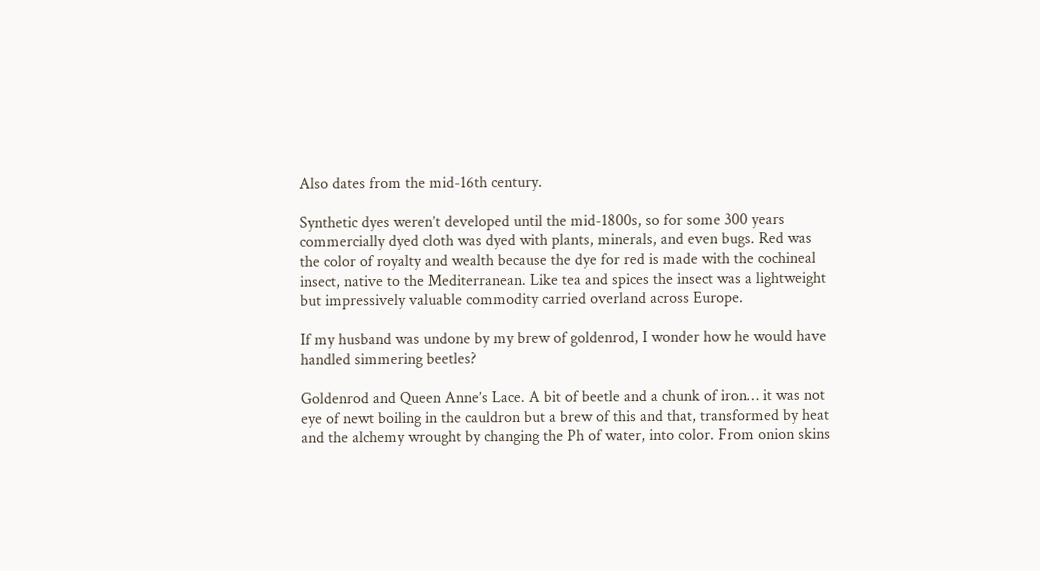Also dates from the mid-16th century.

Synthetic dyes weren’t developed until the mid-1800s, so for some 300 years commercially dyed cloth was dyed with plants, minerals, and even bugs. Red was the color of royalty and wealth because the dye for red is made with the cochineal insect, native to the Mediterranean. Like tea and spices the insect was a lightweight but impressively valuable commodity carried overland across Europe.

If my husband was undone by my brew of goldenrod, I wonder how he would have handled simmering beetles?

Goldenrod and Queen Anne’s Lace. A bit of beetle and a chunk of iron… it was not eye of newt boiling in the cauldron but a brew of this and that, transformed by heat and the alchemy wrought by changing the Ph of water, into color. From onion skins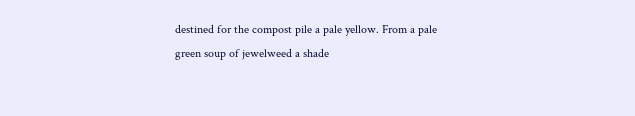destined for the compost pile a pale yellow. From a pale green soup of jewelweed a shade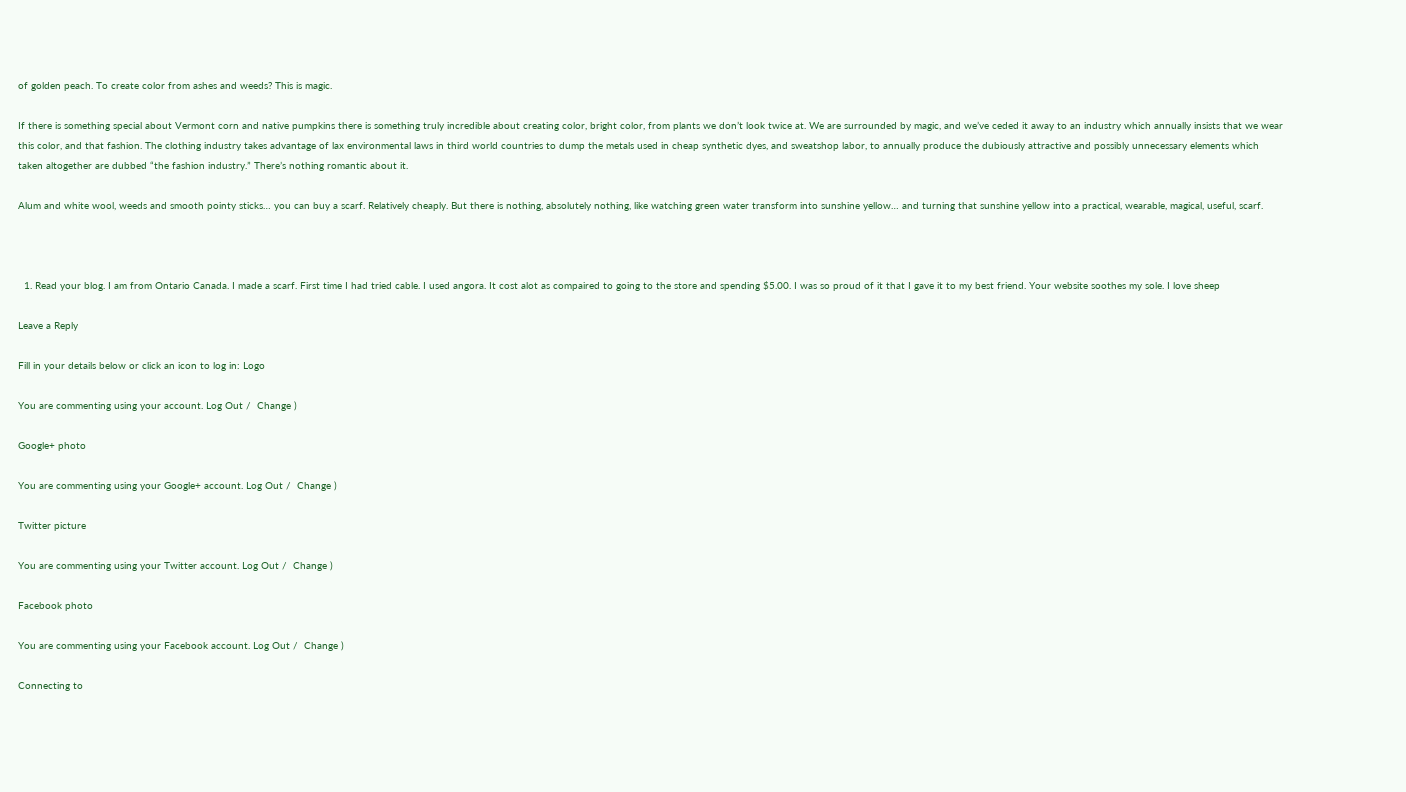of golden peach. To create color from ashes and weeds? This is magic.

If there is something special about Vermont corn and native pumpkins there is something truly incredible about creating color, bright color, from plants we don’t look twice at. We are surrounded by magic, and we’ve ceded it away to an industry which annually insists that we wear this color, and that fashion. The clothing industry takes advantage of lax environmental laws in third world countries to dump the metals used in cheap synthetic dyes, and sweatshop labor, to annually produce the dubiously attractive and possibly unnecessary elements which taken altogether are dubbed “the fashion industry.” There’s nothing romantic about it.

Alum and white wool, weeds and smooth pointy sticks… you can buy a scarf. Relatively cheaply. But there is nothing, absolutely nothing, like watching green water transform into sunshine yellow… and turning that sunshine yellow into a practical, wearable, magical, useful, scarf.



  1. Read your blog. I am from Ontario Canada. I made a scarf. First time I had tried cable. I used angora. It cost alot as compaired to going to the store and spending $5.00. I was so proud of it that I gave it to my best friend. Your website soothes my sole. I love sheep

Leave a Reply

Fill in your details below or click an icon to log in: Logo

You are commenting using your account. Log Out /  Change )

Google+ photo

You are commenting using your Google+ account. Log Out /  Change )

Twitter picture

You are commenting using your Twitter account. Log Out /  Change )

Facebook photo

You are commenting using your Facebook account. Log Out /  Change )

Connecting to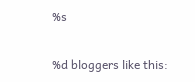%s


%d bloggers like this: